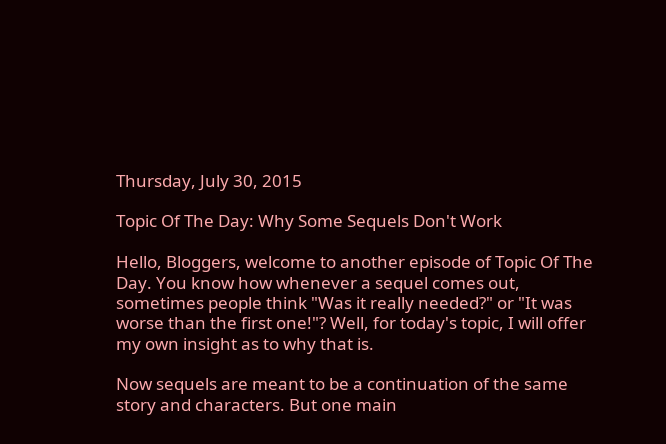Thursday, July 30, 2015

Topic Of The Day: Why Some Sequels Don't Work

Hello, Bloggers, welcome to another episode of Topic Of The Day. You know how whenever a sequel comes out, sometimes people think "Was it really needed?" or "It was worse than the first one!"? Well, for today's topic, I will offer my own insight as to why that is.

Now sequels are meant to be a continuation of the same story and characters. But one main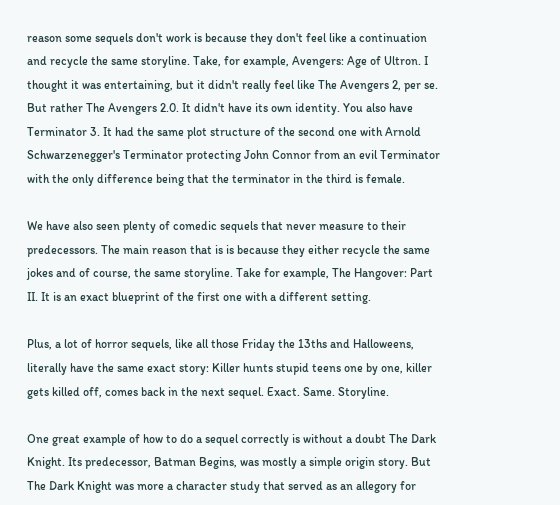reason some sequels don't work is because they don't feel like a continuation and recycle the same storyline. Take, for example, Avengers: Age of Ultron. I thought it was entertaining, but it didn't really feel like The Avengers 2, per se. But rather The Avengers 2.0. It didn't have its own identity. You also have Terminator 3. It had the same plot structure of the second one with Arnold Schwarzenegger's Terminator protecting John Connor from an evil Terminator with the only difference being that the terminator in the third is female.

We have also seen plenty of comedic sequels that never measure to their predecessors. The main reason that is is because they either recycle the same jokes and of course, the same storyline. Take for example, The Hangover: Part II. It is an exact blueprint of the first one with a different setting.

Plus, a lot of horror sequels, like all those Friday the 13ths and Halloweens, literally have the same exact story: Killer hunts stupid teens one by one, killer gets killed off, comes back in the next sequel. Exact. Same. Storyline.

One great example of how to do a sequel correctly is without a doubt The Dark Knight. Its predecessor, Batman Begins, was mostly a simple origin story. But The Dark Knight was more a character study that served as an allegory for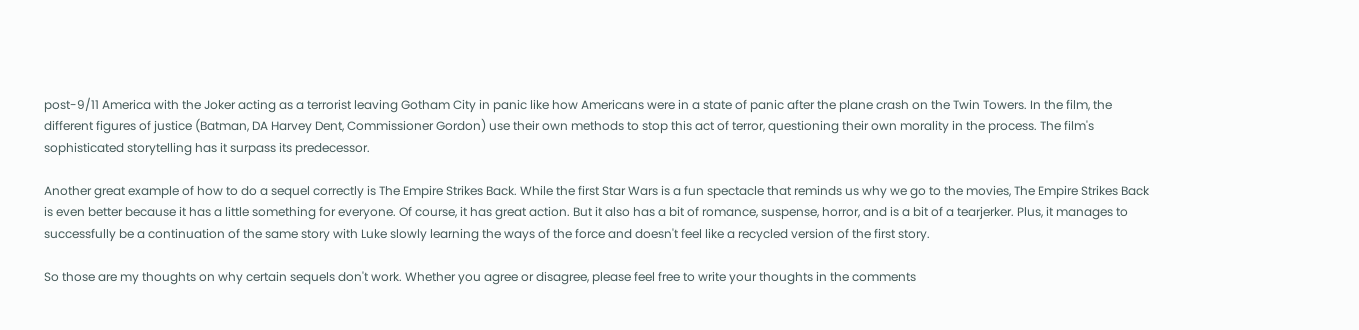post-9/11 America with the Joker acting as a terrorist leaving Gotham City in panic like how Americans were in a state of panic after the plane crash on the Twin Towers. In the film, the different figures of justice (Batman, DA Harvey Dent, Commissioner Gordon) use their own methods to stop this act of terror, questioning their own morality in the process. The film's sophisticated storytelling has it surpass its predecessor.

Another great example of how to do a sequel correctly is The Empire Strikes Back. While the first Star Wars is a fun spectacle that reminds us why we go to the movies, The Empire Strikes Back is even better because it has a little something for everyone. Of course, it has great action. But it also has a bit of romance, suspense, horror, and is a bit of a tearjerker. Plus, it manages to successfully be a continuation of the same story with Luke slowly learning the ways of the force and doesn't feel like a recycled version of the first story.

So those are my thoughts on why certain sequels don't work. Whether you agree or disagree, please feel free to write your thoughts in the comments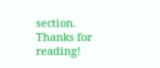section. Thanks for reading!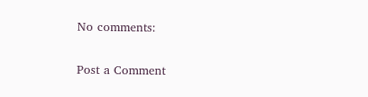No comments:

Post a Comment